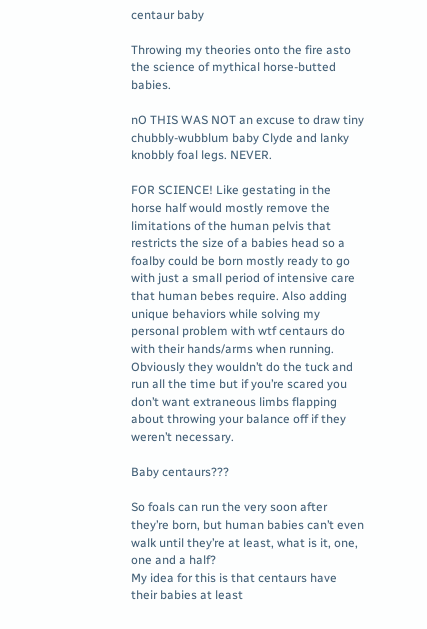centaur baby

Throwing my theories onto the fire asto the science of mythical horse-butted babies.

nO THIS WAS NOT an excuse to draw tiny chubbly-wubblum baby Clyde and lanky knobbly foal legs. NEVER.

FOR SCIENCE! Like gestating in the horse half would mostly remove the limitations of the human pelvis that restricts the size of a babies head so a foalby could be born mostly ready to go with just a small period of intensive care that human bebes require. Also adding unique behaviors while solving my personal problem with wtf centaurs do with their hands/arms when running. Obviously they wouldn’t do the tuck and run all the time but if you’re scared you don’t want extraneous limbs flapping about throwing your balance off if they weren’t necessary.

Baby centaurs???

So foals can run the very soon after they’re born, but human babies can’t even walk until they’re at least, what is it, one, one and a half?
My idea for this is that centaurs have their babies at least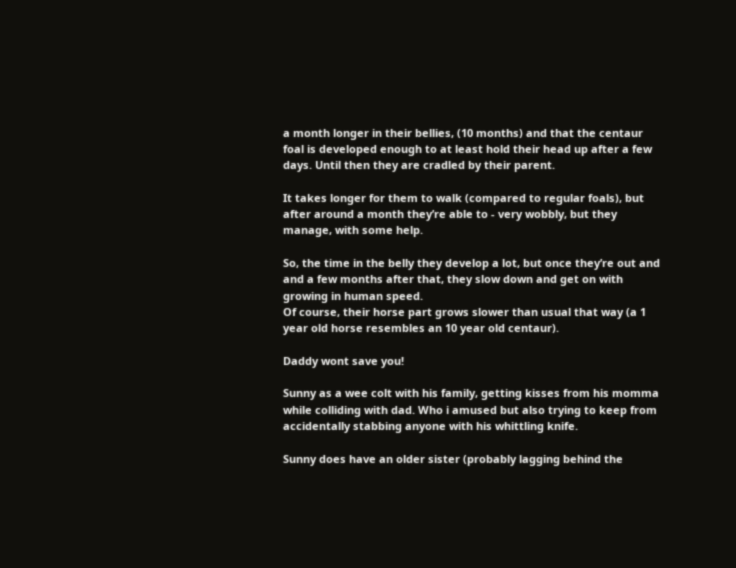a month longer in their bellies, (10 months) and that the centaur foal is developed enough to at least hold their head up after a few days. Until then they are cradled by their parent.

It takes longer for them to walk (compared to regular foals), but after around a month they’re able to - very wobbly, but they manage, with some help.

So, the time in the belly they develop a lot, but once they’re out and and a few months after that, they slow down and get on with growing in human speed.
Of course, their horse part grows slower than usual that way (a 1 year old horse resembles an 10 year old centaur).

Daddy wont save you!

Sunny as a wee colt with his family, getting kisses from his momma while colliding with dad. Who i amused but also trying to keep from accidentally stabbing anyone with his whittling knife.

Sunny does have an older sister (probably lagging behind the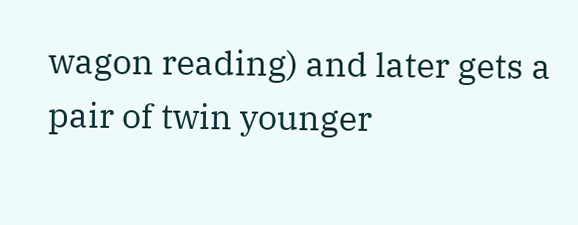wagon reading) and later gets a pair of twin younger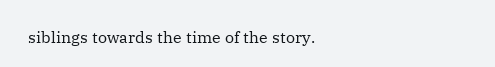siblings towards the time of the story.